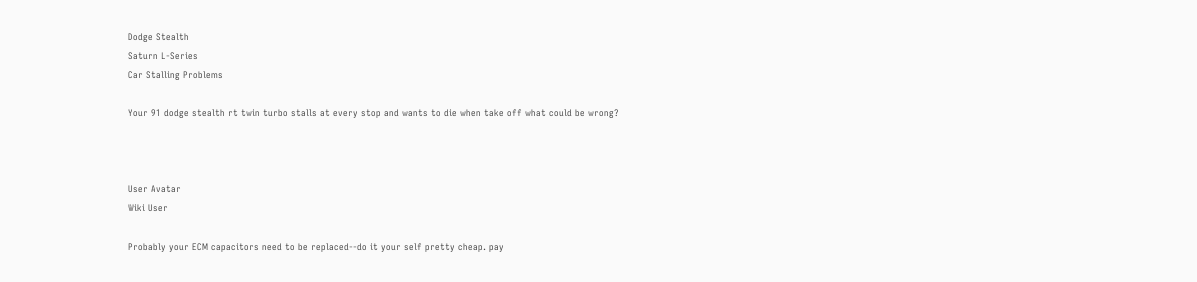Dodge Stealth
Saturn L-Series
Car Stalling Problems

Your 91 dodge stealth rt twin turbo stalls at every stop and wants to die when take off what could be wrong?



User Avatar
Wiki User

Probably your ECM capacitors need to be replaced--do it your self pretty cheap. pay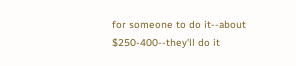for someone to do it--about $250-400--they'll do it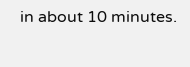in about 10 minutes.